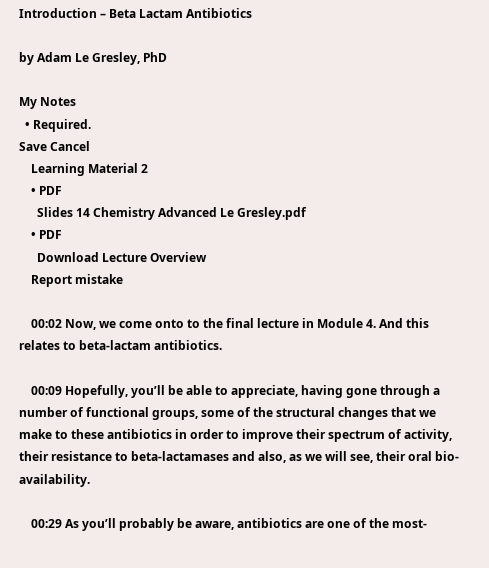Introduction – Beta Lactam Antibiotics

by Adam Le Gresley, PhD

My Notes
  • Required.
Save Cancel
    Learning Material 2
    • PDF
      Slides 14 Chemistry Advanced Le Gresley.pdf
    • PDF
      Download Lecture Overview
    Report mistake

    00:02 Now, we come onto to the final lecture in Module 4. And this relates to beta-lactam antibiotics.

    00:09 Hopefully, you’ll be able to appreciate, having gone through a number of functional groups, some of the structural changes that we make to these antibiotics in order to improve their spectrum of activity, their resistance to beta-lactamases and also, as we will see, their oral bio-availability.

    00:29 As you’ll probably be aware, antibiotics are one of the most-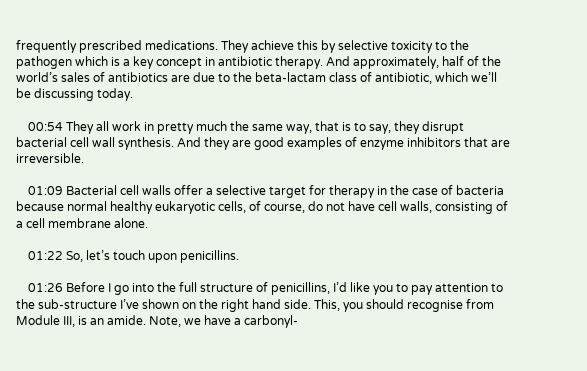frequently prescribed medications. They achieve this by selective toxicity to the pathogen which is a key concept in antibiotic therapy. And approximately, half of the world’s sales of antibiotics are due to the beta-lactam class of antibiotic, which we’ll be discussing today.

    00:54 They all work in pretty much the same way, that is to say, they disrupt bacterial cell wall synthesis. And they are good examples of enzyme inhibitors that are irreversible.

    01:09 Bacterial cell walls offer a selective target for therapy in the case of bacteria because normal healthy eukaryotic cells, of course, do not have cell walls, consisting of a cell membrane alone.

    01:22 So, let’s touch upon penicillins.

    01:26 Before I go into the full structure of penicillins, I’d like you to pay attention to the sub-structure I’ve shown on the right hand side. This, you should recognise from Module III, is an amide. Note, we have a carbonyl-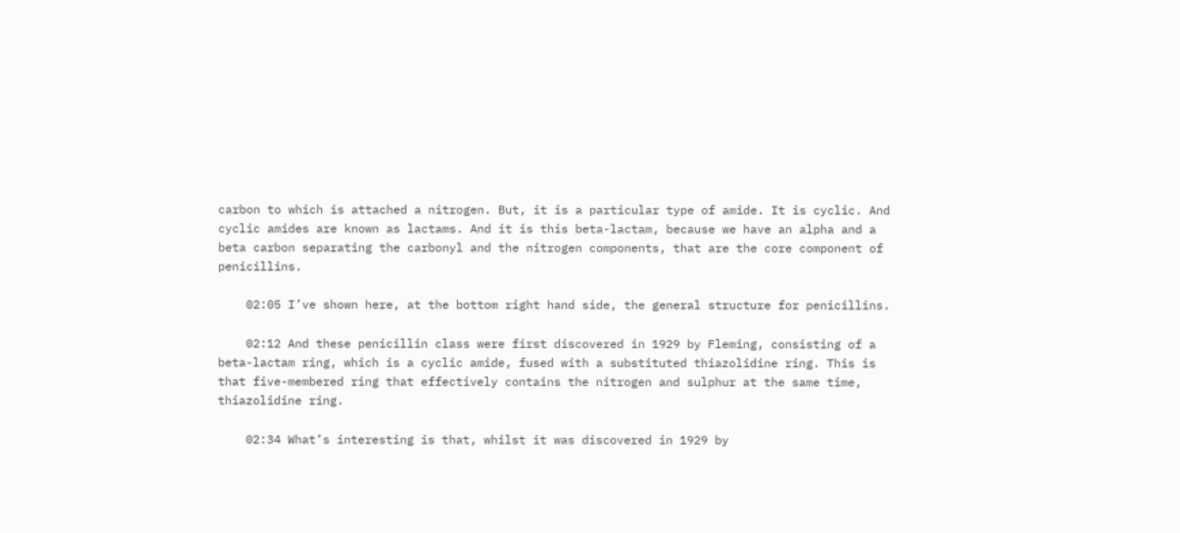carbon to which is attached a nitrogen. But, it is a particular type of amide. It is cyclic. And cyclic amides are known as lactams. And it is this beta-lactam, because we have an alpha and a beta carbon separating the carbonyl and the nitrogen components, that are the core component of penicillins.

    02:05 I’ve shown here, at the bottom right hand side, the general structure for penicillins.

    02:12 And these penicillin class were first discovered in 1929 by Fleming, consisting of a beta-lactam ring, which is a cyclic amide, fused with a substituted thiazolidine ring. This is that five-membered ring that effectively contains the nitrogen and sulphur at the same time, thiazolidine ring.

    02:34 What’s interesting is that, whilst it was discovered in 1929 by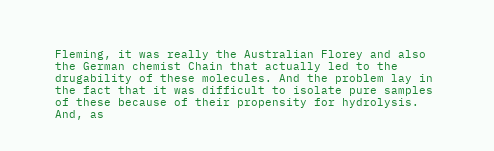Fleming, it was really the Australian Florey and also the German chemist Chain that actually led to the drugability of these molecules. And the problem lay in the fact that it was difficult to isolate pure samples of these because of their propensity for hydrolysis. And, as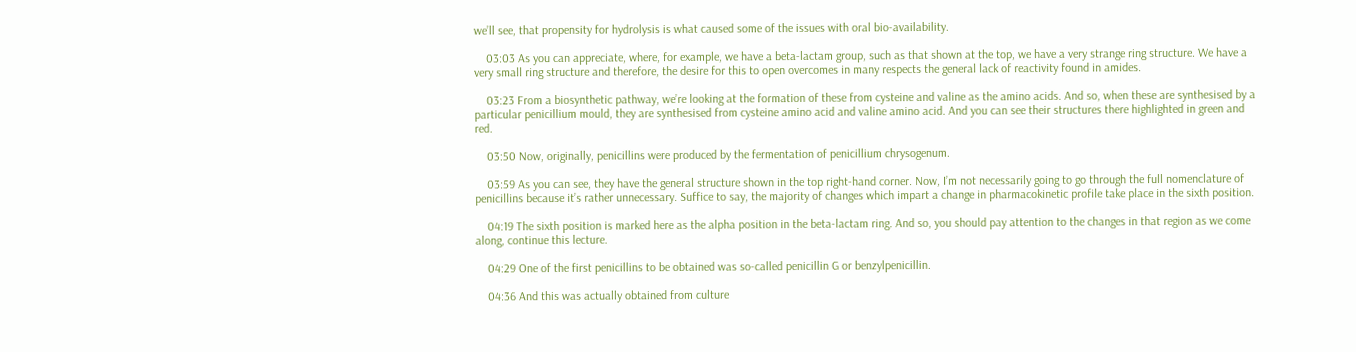we’ll see, that propensity for hydrolysis is what caused some of the issues with oral bio-availability.

    03:03 As you can appreciate, where, for example, we have a beta-lactam group, such as that shown at the top, we have a very strange ring structure. We have a very small ring structure and therefore, the desire for this to open overcomes in many respects the general lack of reactivity found in amides.

    03:23 From a biosynthetic pathway, we’re looking at the formation of these from cysteine and valine as the amino acids. And so, when these are synthesised by a particular penicillium mould, they are synthesised from cysteine amino acid and valine amino acid. And you can see their structures there highlighted in green and red.

    03:50 Now, originally, penicillins were produced by the fermentation of penicillium chrysogenum.

    03:59 As you can see, they have the general structure shown in the top right-hand corner. Now, I’m not necessarily going to go through the full nomenclature of penicillins because it’s rather unnecessary. Suffice to say, the majority of changes which impart a change in pharmacokinetic profile take place in the sixth position.

    04:19 The sixth position is marked here as the alpha position in the beta-lactam ring. And so, you should pay attention to the changes in that region as we come along, continue this lecture.

    04:29 One of the first penicillins to be obtained was so-called penicillin G or benzylpenicillin.

    04:36 And this was actually obtained from culture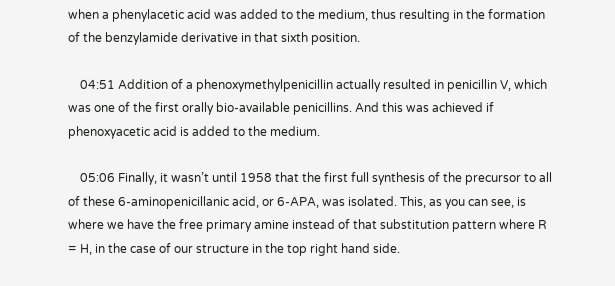when a phenylacetic acid was added to the medium, thus resulting in the formation of the benzylamide derivative in that sixth position.

    04:51 Addition of a phenoxymethylpenicillin actually resulted in penicillin V, which was one of the first orally bio-available penicillins. And this was achieved if phenoxyacetic acid is added to the medium.

    05:06 Finally, it wasn’t until 1958 that the first full synthesis of the precursor to all of these 6-aminopenicillanic acid, or 6-APA, was isolated. This, as you can see, is where we have the free primary amine instead of that substitution pattern where R = H, in the case of our structure in the top right hand side.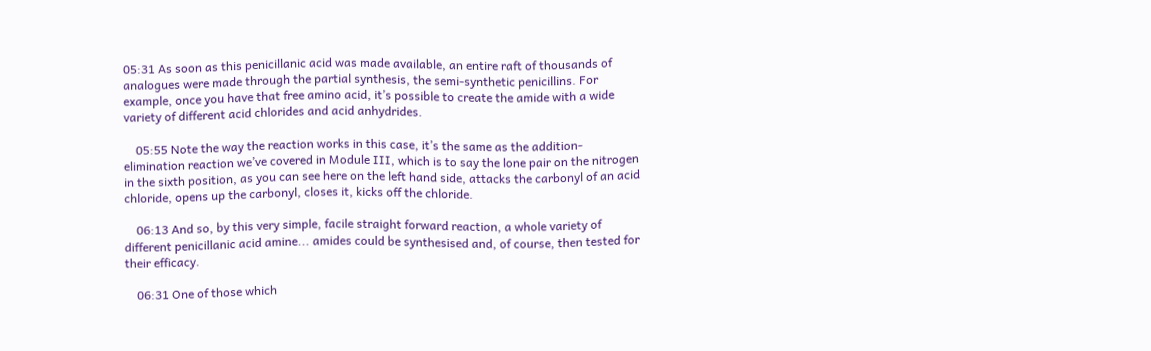05:31 As soon as this penicillanic acid was made available, an entire raft of thousands of analogues were made through the partial synthesis, the semi-synthetic penicillins. For example, once you have that free amino acid, it’s possible to create the amide with a wide variety of different acid chlorides and acid anhydrides.

    05:55 Note the way the reaction works in this case, it’s the same as the addition-elimination reaction we’ve covered in Module III, which is to say the lone pair on the nitrogen in the sixth position, as you can see here on the left hand side, attacks the carbonyl of an acid chloride, opens up the carbonyl, closes it, kicks off the chloride.

    06:13 And so, by this very simple, facile straight forward reaction, a whole variety of different penicillanic acid amine... amides could be synthesised and, of course, then tested for their efficacy.

    06:31 One of those which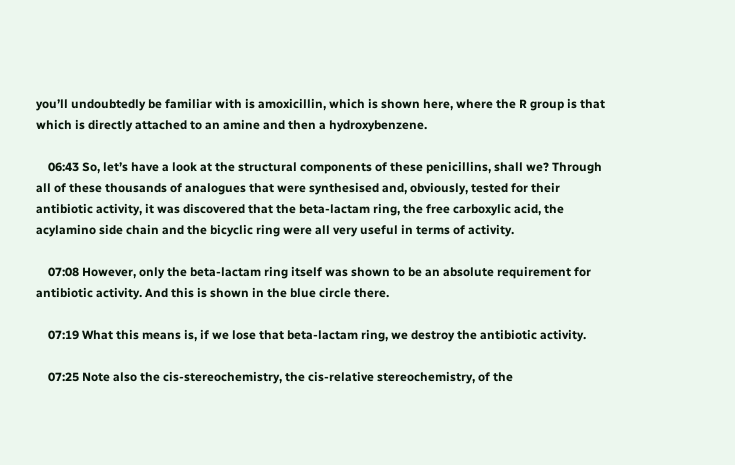you’ll undoubtedly be familiar with is amoxicillin, which is shown here, where the R group is that which is directly attached to an amine and then a hydroxybenzene.

    06:43 So, let’s have a look at the structural components of these penicillins, shall we? Through all of these thousands of analogues that were synthesised and, obviously, tested for their antibiotic activity, it was discovered that the beta-lactam ring, the free carboxylic acid, the acylamino side chain and the bicyclic ring were all very useful in terms of activity.

    07:08 However, only the beta-lactam ring itself was shown to be an absolute requirement for antibiotic activity. And this is shown in the blue circle there.

    07:19 What this means is, if we lose that beta-lactam ring, we destroy the antibiotic activity.

    07:25 Note also the cis-stereochemistry, the cis-relative stereochemistry, of the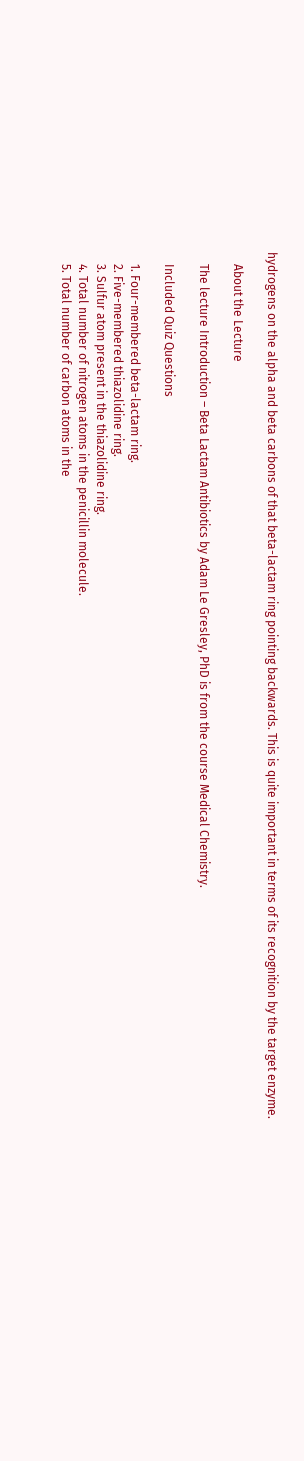hydrogens on the alpha and beta carbons of that beta-lactam ring pointing backwards. This is quite important in terms of its recognition by the target enzyme.

    About the Lecture

    The lecture Introduction – Beta Lactam Antibiotics by Adam Le Gresley, PhD is from the course Medical Chemistry.

    Included Quiz Questions

    1. Four-membered beta-lactam ring.
    2. Five-membered thiazolidine ring.
    3. Sulfur atom present in the thiazolidine ring.
    4. Total number of nitrogen atoms in the penicillin molecule.
    5. Total number of carbon atoms in the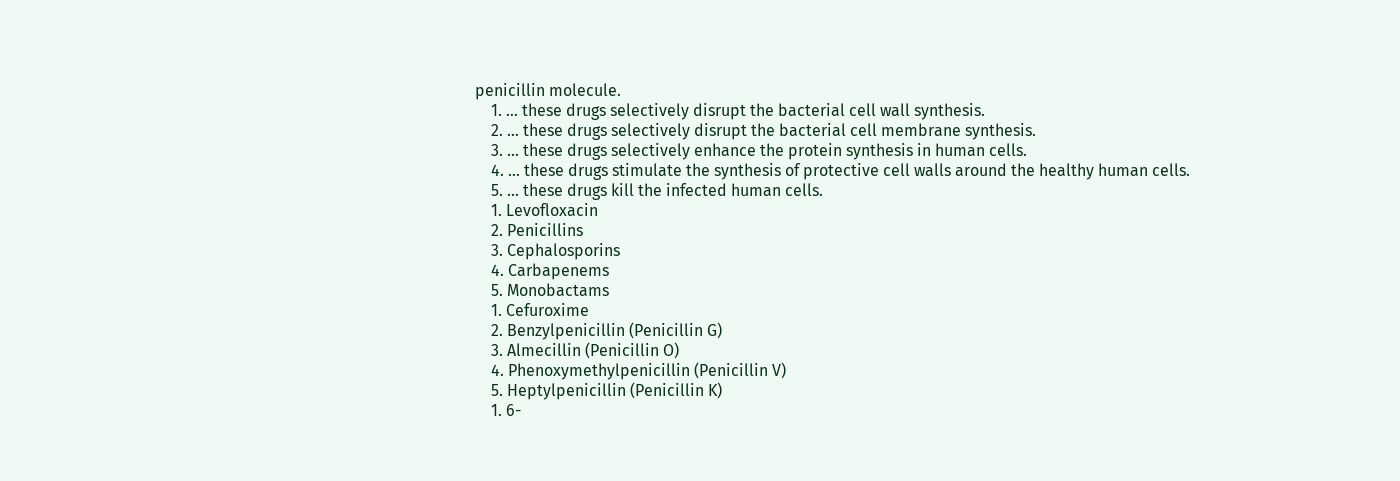penicillin molecule.
    1. … these drugs selectively disrupt the bacterial cell wall synthesis.
    2. … these drugs selectively disrupt the bacterial cell membrane synthesis.
    3. … these drugs selectively enhance the protein synthesis in human cells.
    4. … these drugs stimulate the synthesis of protective cell walls around the healthy human cells.
    5. … these drugs kill the infected human cells.
    1. Levofloxacin
    2. Penicillins
    3. Cephalosporins
    4. Carbapenems
    5. Monobactams
    1. Cefuroxime
    2. Benzylpenicillin (Penicillin G)
    3. Almecillin (Penicillin O)
    4. Phenoxymethylpenicillin (Penicillin V)
    5. Heptylpenicillin (Penicillin K)
    1. 6-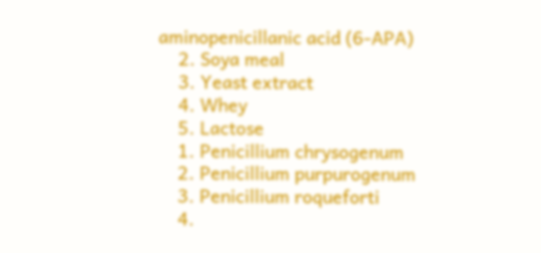aminopenicillanic acid (6-APA)
    2. Soya meal
    3. Yeast extract
    4. Whey
    5. Lactose
    1. Penicillium chrysogenum
    2. Penicillium purpurogenum
    3. Penicillium roqueforti
    4.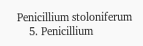Penicillium stoloniferum
    5. Penicillium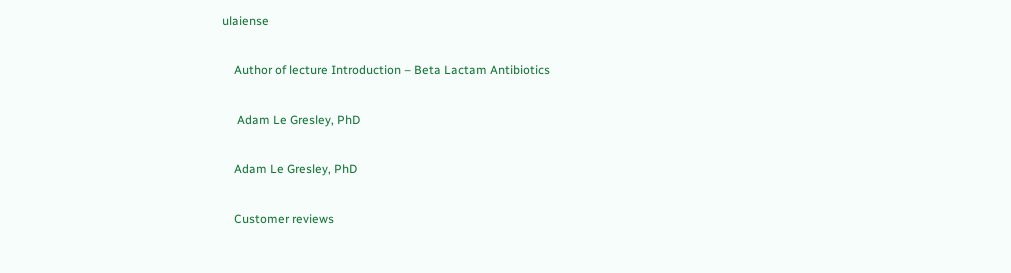ulaiense

    Author of lecture Introduction – Beta Lactam Antibiotics

     Adam Le Gresley, PhD

    Adam Le Gresley, PhD

    Customer reviews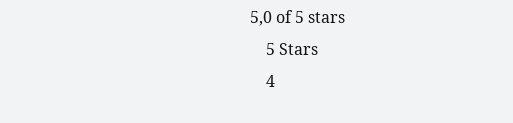5,0 of 5 stars
    5 Stars
    4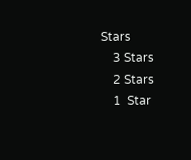Stars
    3 Stars
    2 Stars
    1  Star